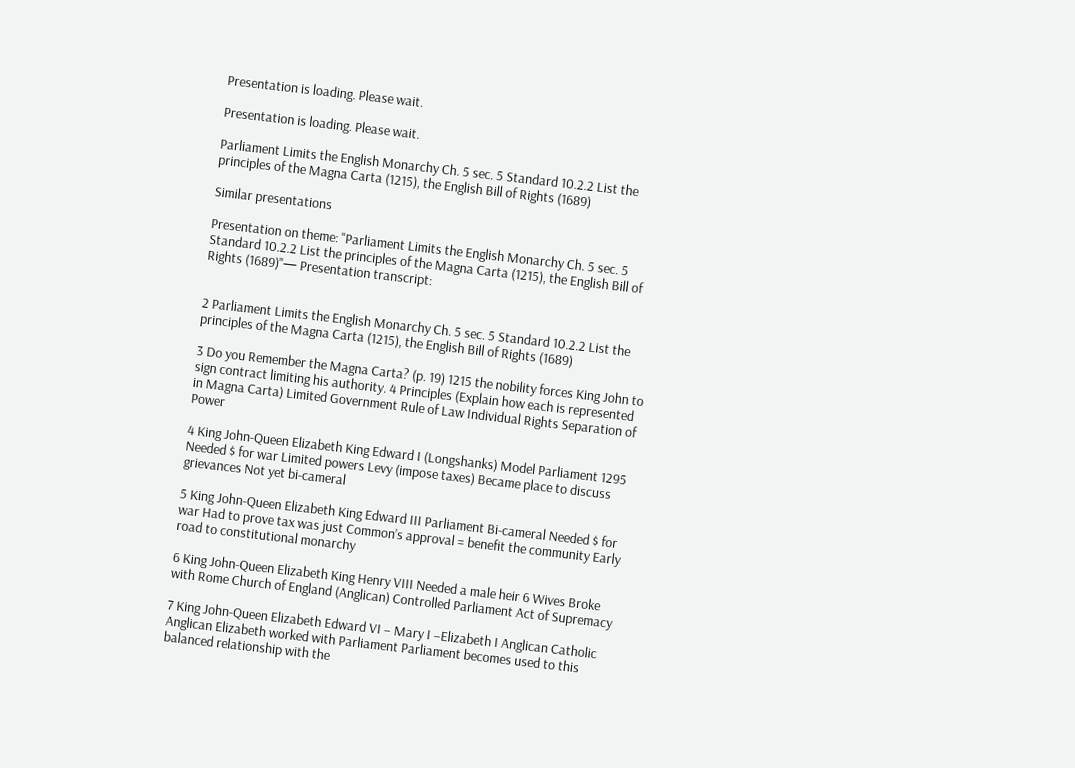Presentation is loading. Please wait.

Presentation is loading. Please wait.

Parliament Limits the English Monarchy Ch. 5 sec. 5 Standard 10.2.2 List the principles of the Magna Carta (1215), the English Bill of Rights (1689)

Similar presentations

Presentation on theme: "Parliament Limits the English Monarchy Ch. 5 sec. 5 Standard 10.2.2 List the principles of the Magna Carta (1215), the English Bill of Rights (1689)"— Presentation transcript:


2 Parliament Limits the English Monarchy Ch. 5 sec. 5 Standard 10.2.2 List the principles of the Magna Carta (1215), the English Bill of Rights (1689)

3 Do you Remember the Magna Carta? (p. 19) 1215 the nobility forces King John to sign contract limiting his authority. 4 Principles (Explain how each is represented in Magna Carta) Limited Government Rule of Law Individual Rights Separation of Power

4 King John-Queen Elizabeth King Edward I (Longshanks) Model Parliament 1295 Needed $ for war Limited powers Levy (impose taxes) Became place to discuss grievances Not yet bi-cameral

5 King John-Queen Elizabeth King Edward III Parliament Bi-cameral Needed $ for war Had to prove tax was just Common’s approval = benefit the community Early road to constitutional monarchy

6 King John-Queen Elizabeth King Henry VIII Needed a male heir 6 Wives Broke with Rome Church of England (Anglican) Controlled Parliament Act of Supremacy

7 King John-Queen Elizabeth Edward VI – Mary I –Elizabeth I Anglican Catholic Anglican Elizabeth worked with Parliament Parliament becomes used to this balanced relationship with the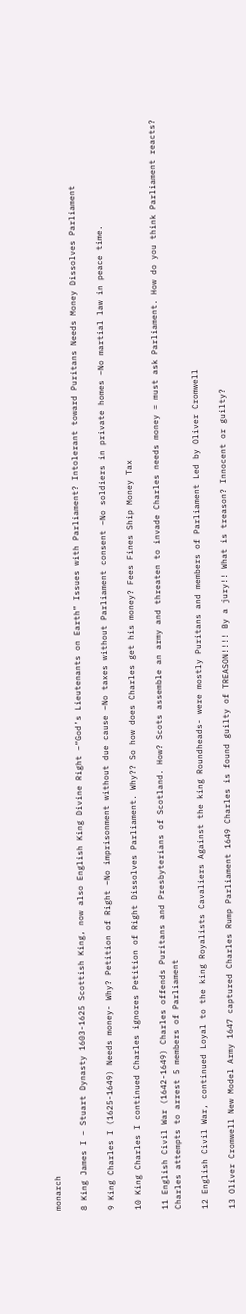monarch

8 King James I – Stuart Dynasty 1603-1625 Scottish King, now also English King Divine Right –“God’s Lieutenants on Earth” Issues with Parliament? Intolerant toward Puritans Needs Money Dissolves Parliament

9 King Charles I (1625-1649) Needs money- Why? Petition of Right –No imprisonment without due cause –No taxes without Parliament consent –No soldiers in private homes –No martial law in peace time.

10 King Charles I continued Charles ignores Petition of Right Dissolves Parliament. Why?? So how does Charles get his money? Fees Fines Ship Money Tax

11 English Civil War (1642-1649) Charles offends Puritans and Presbyterians of Scotland. How? Scots assemble an army and threaten to invade Charles needs money = must ask Parliament. How do you think Parliament reacts? Charles attempts to arrest 5 members of Parliament

12 English Civil War, continued Loyal to the king Royalists Cavaliers Against the king Roundheads- were mostly Puritans and members of Parliament Led by Oliver Cromwell

13 Oliver Cromwell New Model Army 1647 captured Charles Rump Parliament 1649 Charles is found guilty of TREASON!!!! By a jury!! What is treason? Innocent or guilty?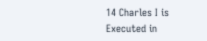14 Charles I is Executed in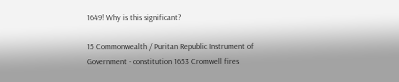1649! Why is this significant?

15 Commonwealth / Puritan Republic Instrument of Government - constitution 1653 Cromwell fires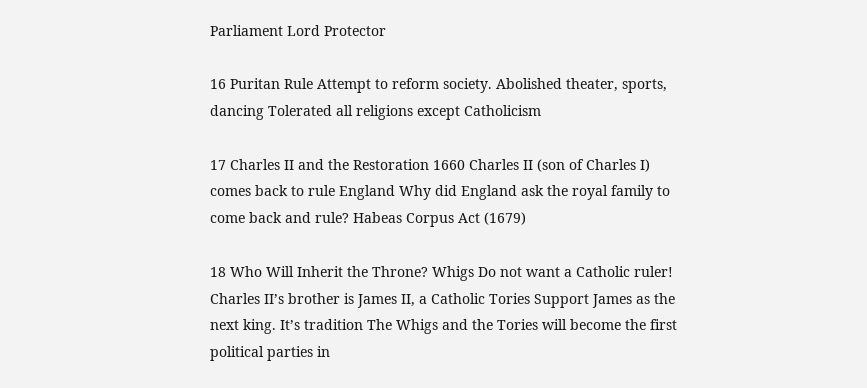Parliament Lord Protector

16 Puritan Rule Attempt to reform society. Abolished theater, sports, dancing Tolerated all religions except Catholicism

17 Charles II and the Restoration 1660 Charles II (son of Charles I) comes back to rule England Why did England ask the royal family to come back and rule? Habeas Corpus Act (1679)

18 Who Will Inherit the Throne? Whigs Do not want a Catholic ruler! Charles II’s brother is James II, a Catholic Tories Support James as the next king. It’s tradition The Whigs and the Tories will become the first political parties in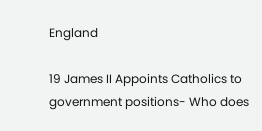England

19 James II Appoints Catholics to government positions- Who does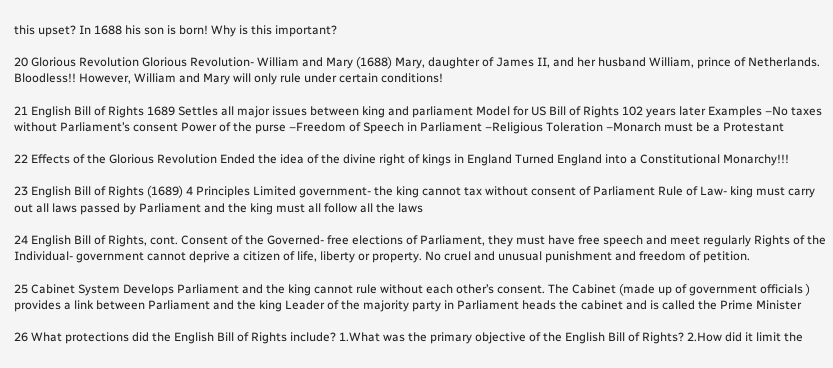this upset? In 1688 his son is born! Why is this important?

20 Glorious Revolution Glorious Revolution- William and Mary (1688) Mary, daughter of James II, and her husband William, prince of Netherlands. Bloodless!! However, William and Mary will only rule under certain conditions!

21 English Bill of Rights 1689 Settles all major issues between king and parliament Model for US Bill of Rights 102 years later Examples –No taxes without Parliament’s consent Power of the purse –Freedom of Speech in Parliament –Religious Toleration –Monarch must be a Protestant

22 Effects of the Glorious Revolution Ended the idea of the divine right of kings in England Turned England into a Constitutional Monarchy!!!

23 English Bill of Rights (1689) 4 Principles Limited government- the king cannot tax without consent of Parliament Rule of Law- king must carry out all laws passed by Parliament and the king must all follow all the laws

24 English Bill of Rights, cont. Consent of the Governed- free elections of Parliament, they must have free speech and meet regularly Rights of the Individual- government cannot deprive a citizen of life, liberty or property. No cruel and unusual punishment and freedom of petition.

25 Cabinet System Develops Parliament and the king cannot rule without each other’s consent. The Cabinet (made up of government officials ) provides a link between Parliament and the king Leader of the majority party in Parliament heads the cabinet and is called the Prime Minister

26 What protections did the English Bill of Rights include? 1.What was the primary objective of the English Bill of Rights? 2.How did it limit the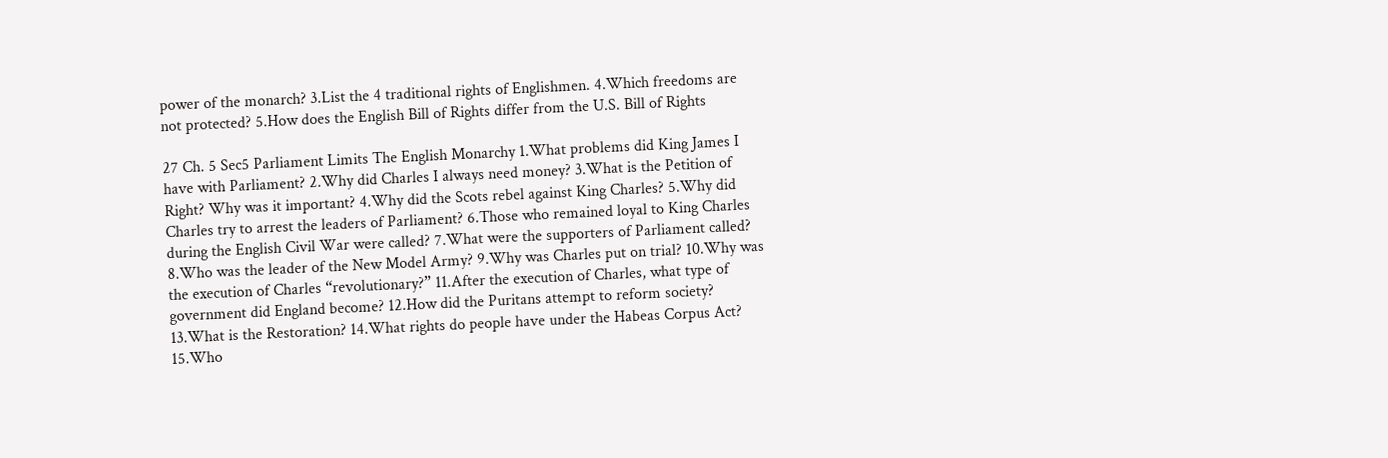power of the monarch? 3.List the 4 traditional rights of Englishmen. 4.Which freedoms are not protected? 5.How does the English Bill of Rights differ from the U.S. Bill of Rights

27 Ch. 5 Sec5 Parliament Limits The English Monarchy 1.What problems did King James I have with Parliament? 2.Why did Charles I always need money? 3.What is the Petition of Right? Why was it important? 4.Why did the Scots rebel against King Charles? 5.Why did Charles try to arrest the leaders of Parliament? 6.Those who remained loyal to King Charles during the English Civil War were called? 7.What were the supporters of Parliament called? 8.Who was the leader of the New Model Army? 9.Why was Charles put on trial? 10.Why was the execution of Charles “revolutionary?” 11.After the execution of Charles, what type of government did England become? 12.How did the Puritans attempt to reform society? 13.What is the Restoration? 14.What rights do people have under the Habeas Corpus Act? 15.Who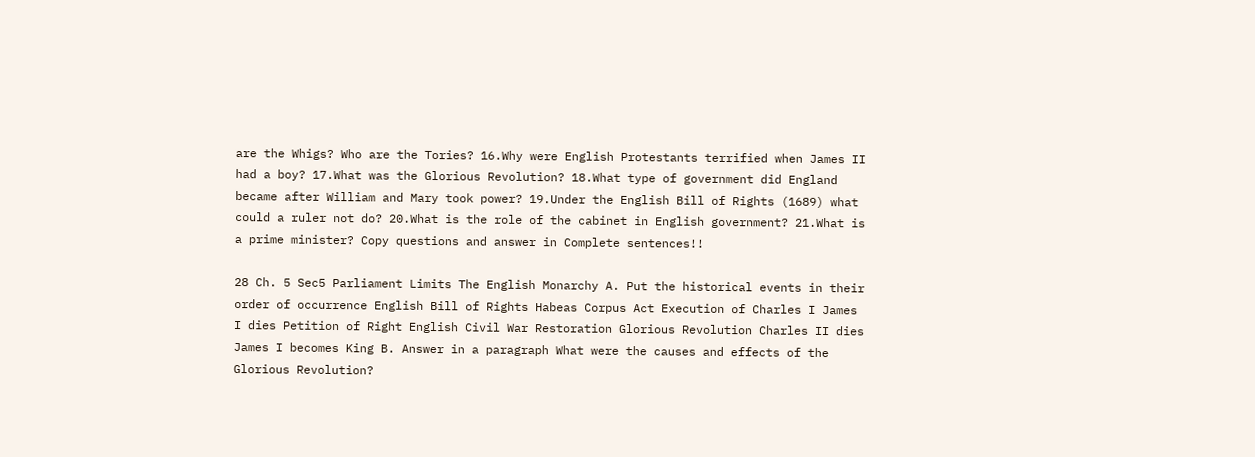are the Whigs? Who are the Tories? 16.Why were English Protestants terrified when James II had a boy? 17.What was the Glorious Revolution? 18.What type of government did England became after William and Mary took power? 19.Under the English Bill of Rights (1689) what could a ruler not do? 20.What is the role of the cabinet in English government? 21.What is a prime minister? Copy questions and answer in Complete sentences!!

28 Ch. 5 Sec5 Parliament Limits The English Monarchy A. Put the historical events in their order of occurrence English Bill of Rights Habeas Corpus Act Execution of Charles I James I dies Petition of Right English Civil War Restoration Glorious Revolution Charles II dies James I becomes King B. Answer in a paragraph What were the causes and effects of the Glorious Revolution?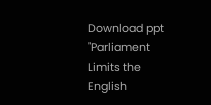Download ppt "Parliament Limits the English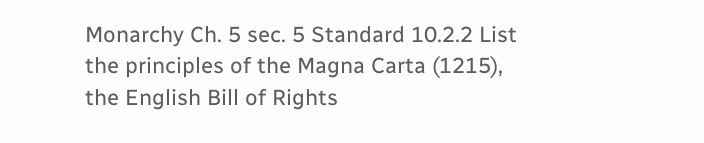Monarchy Ch. 5 sec. 5 Standard 10.2.2 List the principles of the Magna Carta (1215), the English Bill of Rights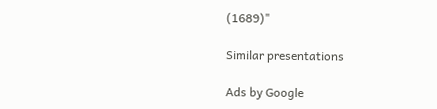(1689)"

Similar presentations

Ads by Google